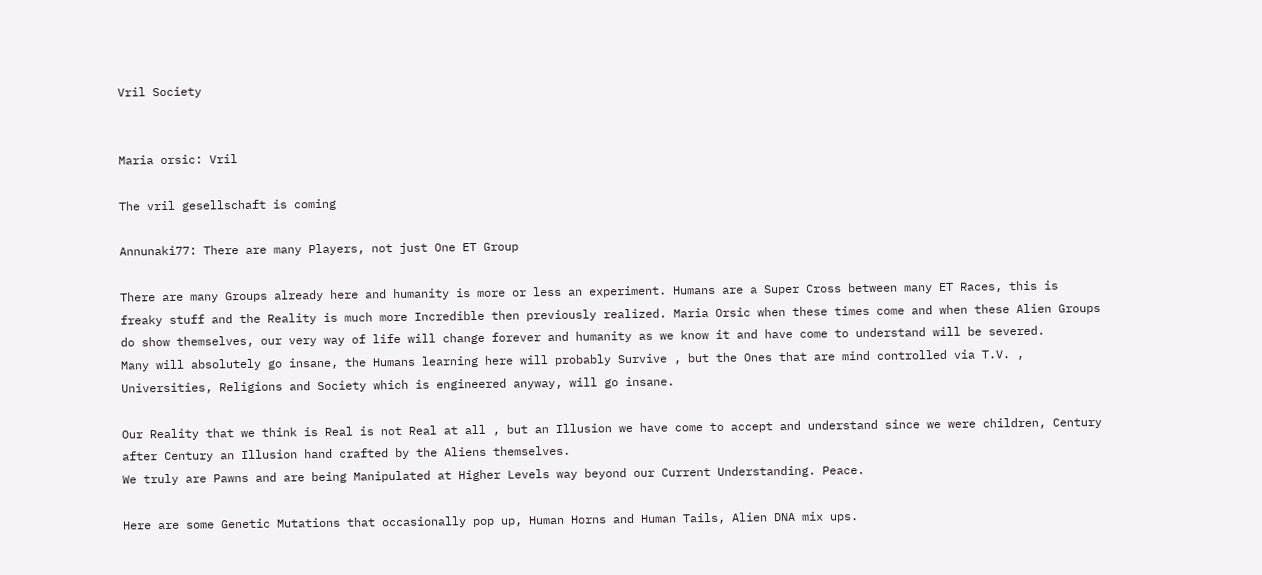Vril Society


Maria orsic: Vril

The vril gesellschaft is coming

Annunaki77: There are many Players, not just One ET Group

There are many Groups already here and humanity is more or less an experiment. Humans are a Super Cross between many ET Races, this is freaky stuff and the Reality is much more Incredible then previously realized. Maria Orsic when these times come and when these Alien Groups do show themselves, our very way of life will change forever and humanity as we know it and have come to understand will be severed.
Many will absolutely go insane, the Humans learning here will probably Survive , but the Ones that are mind controlled via T.V. , Universities, Religions and Society which is engineered anyway, will go insane.

Our Reality that we think is Real is not Real at all , but an Illusion we have come to accept and understand since we were children, Century after Century an Illusion hand crafted by the Aliens themselves.
We truly are Pawns and are being Manipulated at Higher Levels way beyond our Current Understanding. Peace.

Here are some Genetic Mutations that occasionally pop up, Human Horns and Human Tails, Alien DNA mix ups.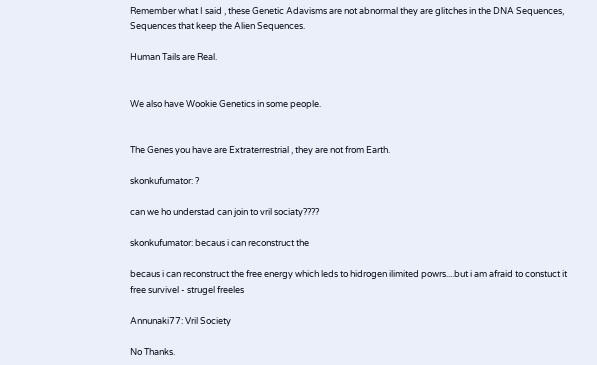Remember what I said , these Genetic Adavisms are not abnormal they are glitches in the DNA Sequences, Sequences that keep the Alien Sequences.

Human Tails are Real.


We also have Wookie Genetics in some people.


The Genes you have are Extraterrestrial , they are not from Earth.

skonkufumator: ?

can we ho understad can join to vril sociaty????

skonkufumator: becaus i can reconstruct the

becaus i can reconstruct the free energy which leds to hidrogen ilimited powrs....but i am afraid to constuct it
free survivel - strugel freeles

Annunaki77: Vril Society

No Thanks.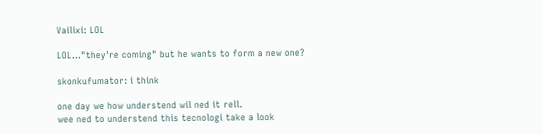Vailixi: LOL

LOL..."they're coming" but he wants to form a new one?

skonkufumator: i think

one day we how understend wil ned it rell.
wee ned to understend this tecnologi take a look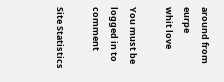around from eurpe
whit love

You must be logged in to comment

Site Statistics